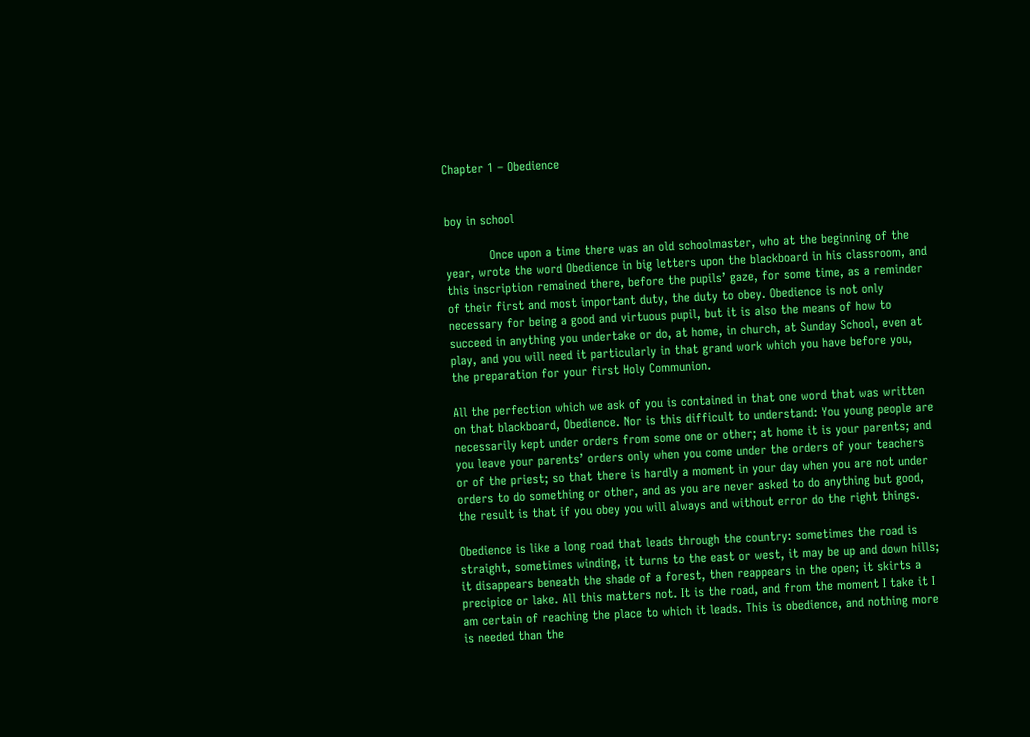Chapter 1 – Obedience


boy in school

           Once upon a time there was an old schoolmaster, who at the beginning of the year, wrote the word Obedience in big letters upon the blackboard in his classroom, and this inscription remained there, before the pupils’ gaze, for some time, as a reminder of their first and most important duty, the duty to obey. Obedience is not only necessary for being a good and virtuous pupil, but it is also the means of how to succeed in anything you undertake or do, at home, in church, at Sunday School, even at play, and you will need it particularly in that grand work which you have before you, the preparation for your first Holy Communion.

All the perfection which we ask of you is contained in that one word that was written on that blackboard, Obedience. Nor is this difficult to understand: You young people are necessarily kept under orders from some one or other; at home it is your parents; and you leave your parents’ orders only when you come under the orders of your teachers or of the priest; so that there is hardly a moment in your day when you are not under orders to do something or other, and as you are never asked to do anything but good, the result is that if you obey you will always and without error do the right things.

Obedience is like a long road that leads through the country: sometimes the road is straight, sometimes winding, it turns to the east or west, it may be up and down hills; it disappears beneath the shade of a forest, then reappears in the open; it skirts a precipice or lake. All this matters not. It is the road, and from the moment I take it I am certain of reaching the place to which it leads. This is obedience, and nothing more is needed than the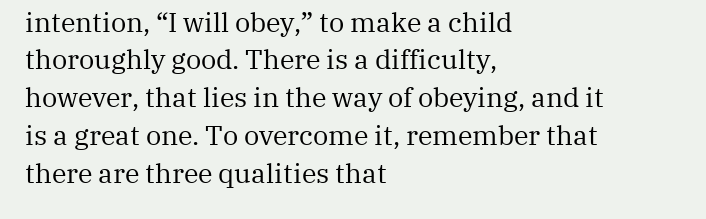intention, “I will obey,” to make a child thoroughly good. There is a difficulty, however, that lies in the way of obeying, and it is a great one. To overcome it, remember that there are three qualities that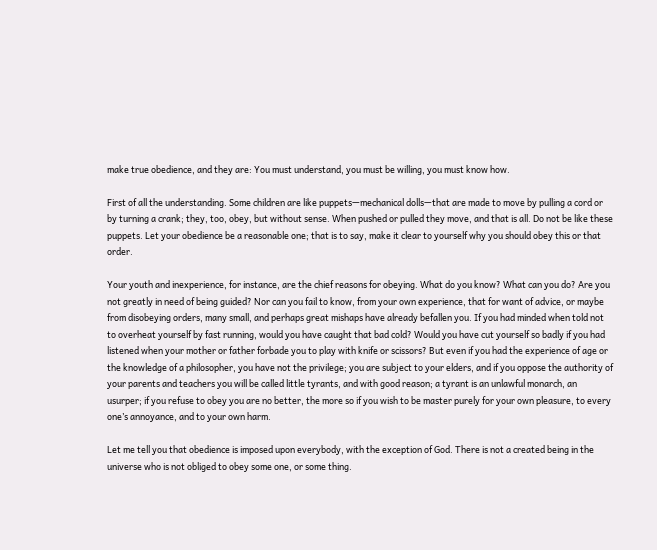make true obedience, and they are: You must understand, you must be willing, you must know how.

First of all the understanding. Some children are like puppets—mechanical dolls—that are made to move by pulling a cord or by turning a crank; they, too, obey, but without sense. When pushed or pulled they move, and that is all. Do not be like these puppets. Let your obedience be a reasonable one; that is to say, make it clear to yourself why you should obey this or that order.

Your youth and inexperience, for instance, are the chief reasons for obeying. What do you know? What can you do? Are you not greatly in need of being guided? Nor can you fail to know, from your own experience, that for want of advice, or maybe from disobeying orders, many small, and perhaps great mishaps have already befallen you. If you had minded when told not to overheat yourself by fast running, would you have caught that bad cold? Would you have cut yourself so badly if you had listened when your mother or father forbade you to play with knife or scissors? But even if you had the experience of age or the knowledge of a philosopher, you have not the privilege; you are subject to your elders, and if you oppose the authority of your parents and teachers you will be called little tyrants, and with good reason; a tyrant is an unlawful monarch, an usurper; if you refuse to obey you are no better, the more so if you wish to be master purely for your own pleasure, to every one’s annoyance, and to your own harm.

Let me tell you that obedience is imposed upon everybody, with the exception of God. There is not a created being in the universe who is not obliged to obey some one, or some thing.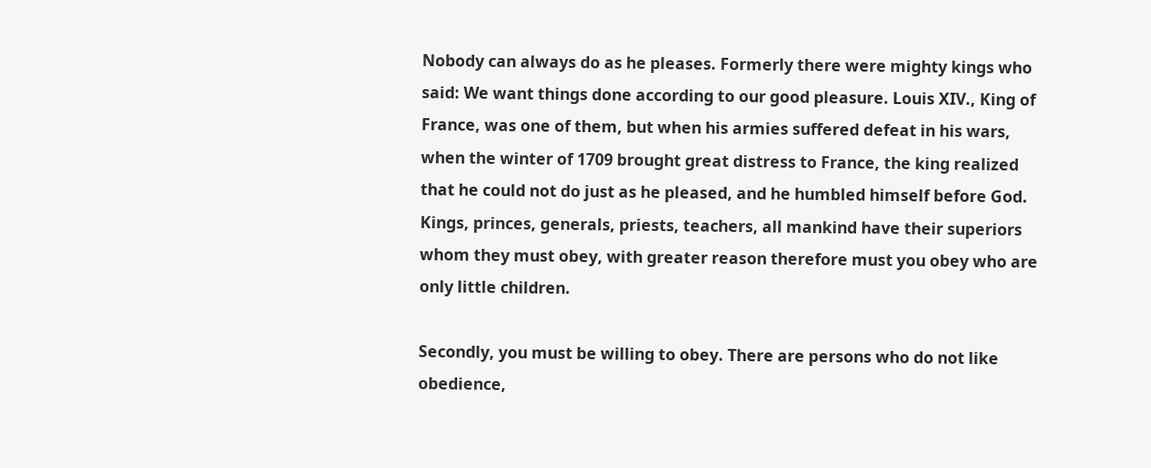Nobody can always do as he pleases. Formerly there were mighty kings who said: We want things done according to our good pleasure. Louis XIV., King of France, was one of them, but when his armies suffered defeat in his wars, when the winter of 1709 brought great distress to France, the king realized that he could not do just as he pleased, and he humbled himself before God. Kings, princes, generals, priests, teachers, all mankind have their superiors whom they must obey, with greater reason therefore must you obey who are only little children.

Secondly, you must be willing to obey. There are persons who do not like obedience,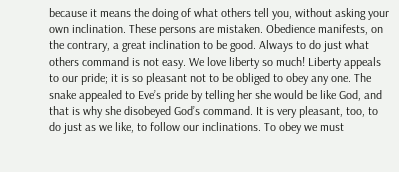because it means the doing of what others tell you, without asking your own inclination. These persons are mistaken. Obedience manifests, on the contrary, a great inclination to be good. Always to do just what others command is not easy. We love liberty so much! Liberty appeals to our pride; it is so pleasant not to be obliged to obey any one. The snake appealed to Eve’s pride by telling her she would be like God, and that is why she disobeyed God’s command. It is very pleasant, too, to do just as we like, to follow our inclinations. To obey we must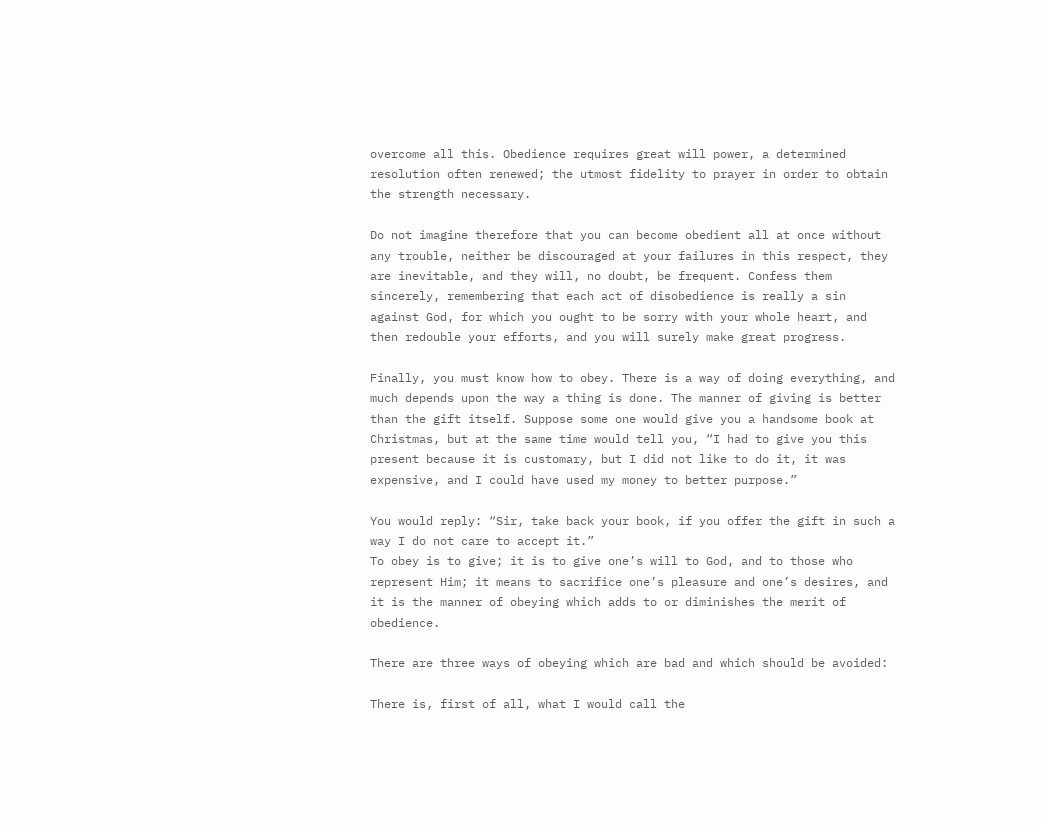overcome all this. Obedience requires great will power, a determined resolution often renewed; the utmost fidelity to prayer in order to obtain the strength necessary.

Do not imagine therefore that you can become obedient all at once without any trouble, neither be discouraged at your failures in this respect, they are inevitable, and they will, no doubt, be frequent. Confess them sincerely, remembering that each act of disobedience is really a sin against God, for which you ought to be sorry with your whole heart, and then redouble your efforts, and you will surely make great progress.

Finally, you must know how to obey. There is a way of doing everything, and much depends upon the way a thing is done. The manner of giving is better than the gift itself. Suppose some one would give you a handsome book at Christmas, but at the same time would tell you, “I had to give you this present because it is customary, but I did not like to do it, it was expensive, and I could have used my money to better purpose.”

You would reply: “Sir, take back your book, if you offer the gift in such a way I do not care to accept it.”
To obey is to give; it is to give one’s will to God, and to those who represent Him; it means to sacrifice one’s pleasure and one’s desires, and it is the manner of obeying which adds to or diminishes the merit of obedience.

There are three ways of obeying which are bad and which should be avoided:

There is, first of all, what I would call the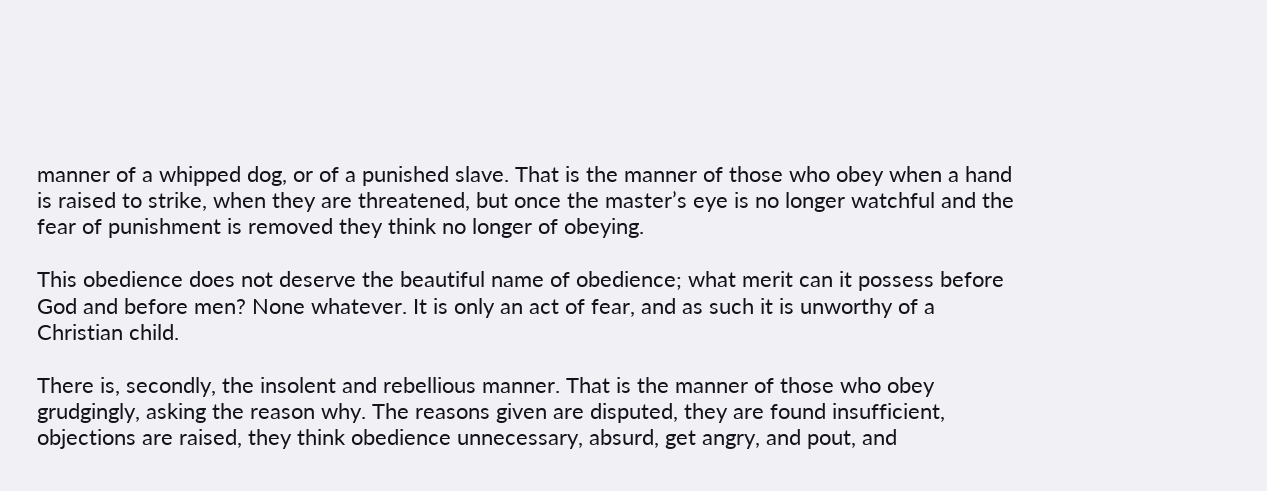manner of a whipped dog, or of a punished slave. That is the manner of those who obey when a hand is raised to strike, when they are threatened, but once the master’s eye is no longer watchful and the fear of punishment is removed they think no longer of obeying.

This obedience does not deserve the beautiful name of obedience; what merit can it possess before God and before men? None whatever. It is only an act of fear, and as such it is unworthy of a Christian child.

There is, secondly, the insolent and rebellious manner. That is the manner of those who obey grudgingly, asking the reason why. The reasons given are disputed, they are found insufficient, objections are raised, they think obedience unnecessary, absurd, get angry, and pout, and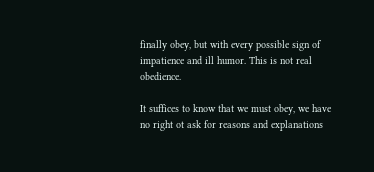finally obey, but with every possible sign of impatience and ill humor. This is not real obedience.

It suffices to know that we must obey, we have no right ot ask for reasons and explanations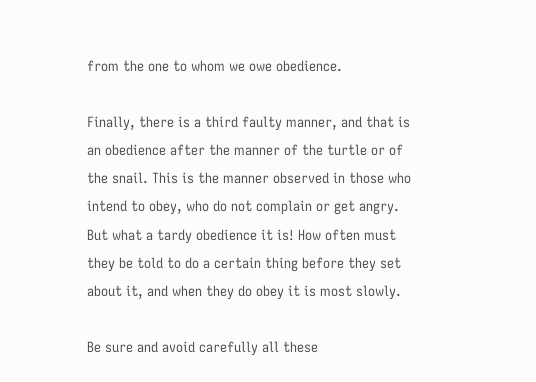from the one to whom we owe obedience.

Finally, there is a third faulty manner, and that is an obedience after the manner of the turtle or of the snail. This is the manner observed in those who intend to obey, who do not complain or get angry. But what a tardy obedience it is! How often must they be told to do a certain thing before they set about it, and when they do obey it is most slowly.

Be sure and avoid carefully all these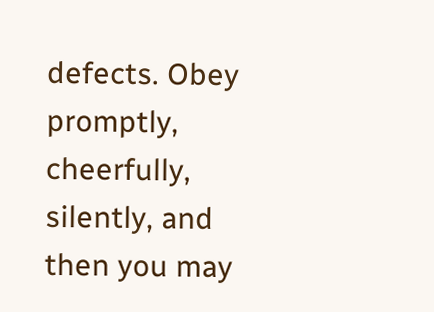defects. Obey promptly, cheerfully, silently, and then you may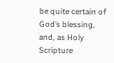be quite certain of God’s blessing, and, as Holy Scripture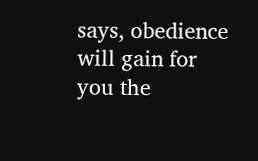says, obedience will gain for you the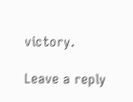victory.

Leave a reply